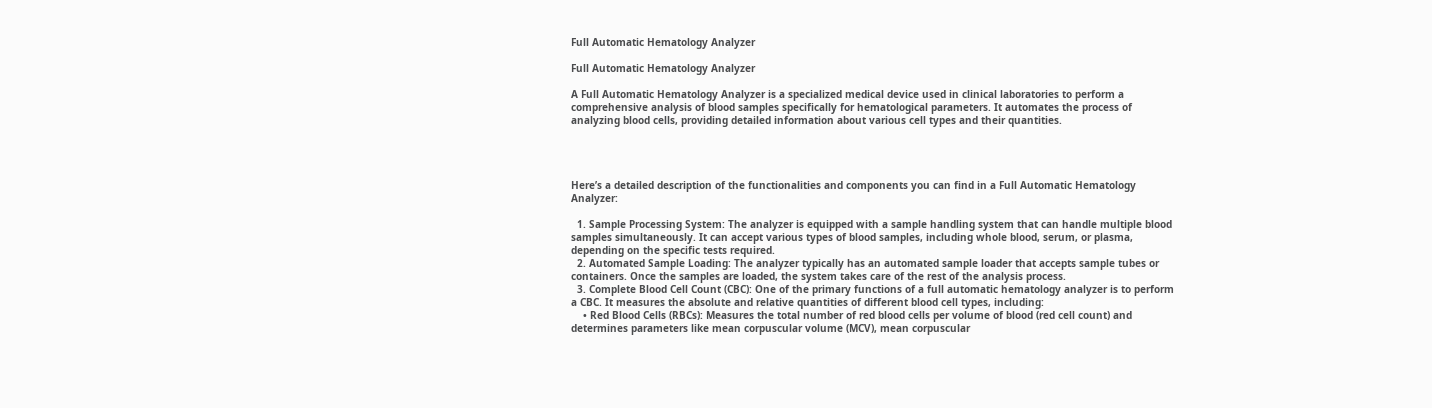Full Automatic Hematology Analyzer

Full Automatic Hematology Analyzer

A Full Automatic Hematology Analyzer is a specialized medical device used in clinical laboratories to perform a comprehensive analysis of blood samples specifically for hematological parameters. It automates the process of analyzing blood cells, providing detailed information about various cell types and their quantities.




Here’s a detailed description of the functionalities and components you can find in a Full Automatic Hematology Analyzer:

  1. Sample Processing System: The analyzer is equipped with a sample handling system that can handle multiple blood samples simultaneously. It can accept various types of blood samples, including whole blood, serum, or plasma, depending on the specific tests required.
  2. Automated Sample Loading: The analyzer typically has an automated sample loader that accepts sample tubes or containers. Once the samples are loaded, the system takes care of the rest of the analysis process.
  3. Complete Blood Cell Count (CBC): One of the primary functions of a full automatic hematology analyzer is to perform a CBC. It measures the absolute and relative quantities of different blood cell types, including:
    • Red Blood Cells (RBCs): Measures the total number of red blood cells per volume of blood (red cell count) and determines parameters like mean corpuscular volume (MCV), mean corpuscular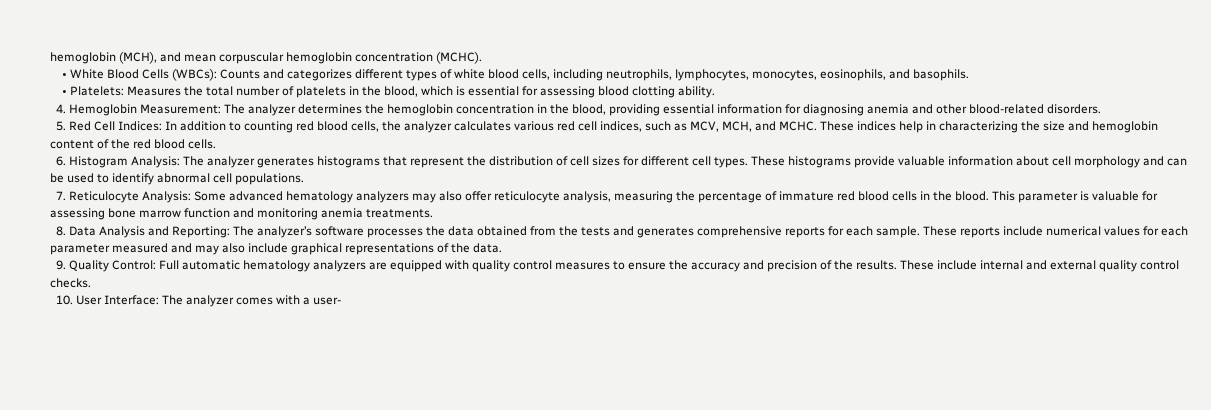hemoglobin (MCH), and mean corpuscular hemoglobin concentration (MCHC).
    • White Blood Cells (WBCs): Counts and categorizes different types of white blood cells, including neutrophils, lymphocytes, monocytes, eosinophils, and basophils.
    • Platelets: Measures the total number of platelets in the blood, which is essential for assessing blood clotting ability.
  4. Hemoglobin Measurement: The analyzer determines the hemoglobin concentration in the blood, providing essential information for diagnosing anemia and other blood-related disorders.
  5. Red Cell Indices: In addition to counting red blood cells, the analyzer calculates various red cell indices, such as MCV, MCH, and MCHC. These indices help in characterizing the size and hemoglobin content of the red blood cells.
  6. Histogram Analysis: The analyzer generates histograms that represent the distribution of cell sizes for different cell types. These histograms provide valuable information about cell morphology and can be used to identify abnormal cell populations.
  7. Reticulocyte Analysis: Some advanced hematology analyzers may also offer reticulocyte analysis, measuring the percentage of immature red blood cells in the blood. This parameter is valuable for assessing bone marrow function and monitoring anemia treatments.
  8. Data Analysis and Reporting: The analyzer’s software processes the data obtained from the tests and generates comprehensive reports for each sample. These reports include numerical values for each parameter measured and may also include graphical representations of the data.
  9. Quality Control: Full automatic hematology analyzers are equipped with quality control measures to ensure the accuracy and precision of the results. These include internal and external quality control checks.
  10. User Interface: The analyzer comes with a user-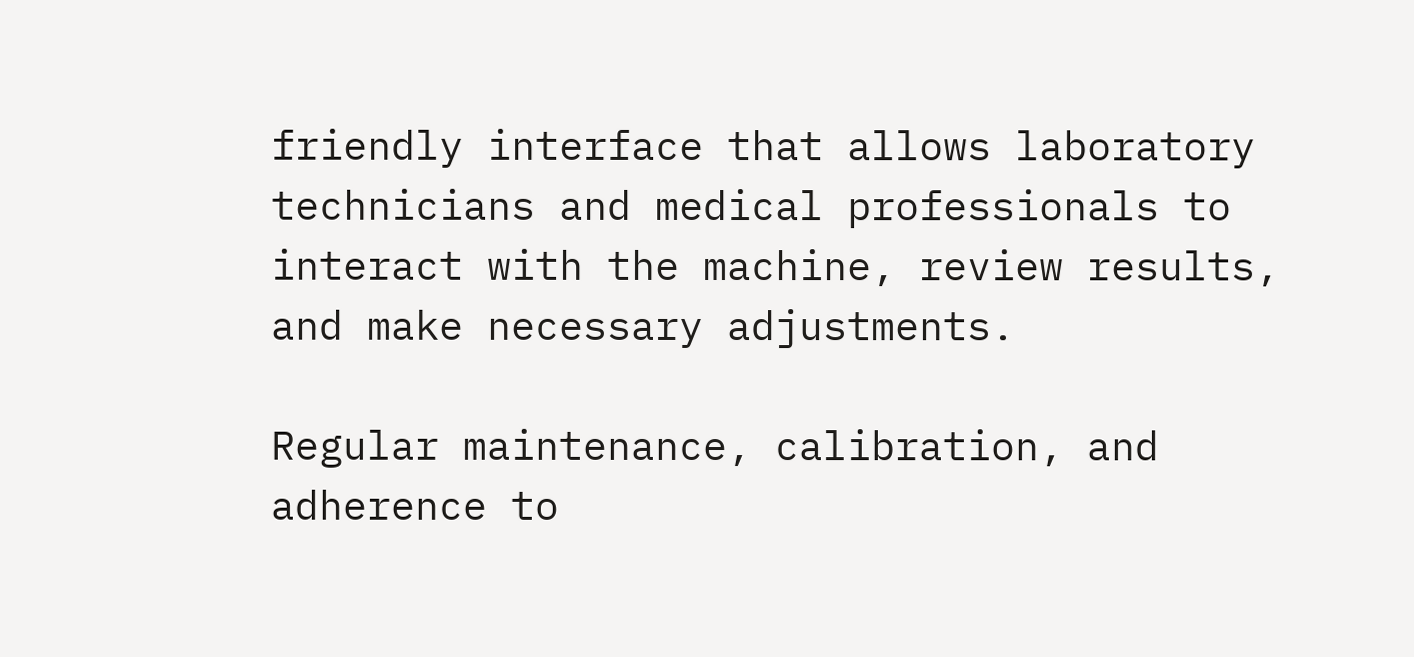friendly interface that allows laboratory technicians and medical professionals to interact with the machine, review results, and make necessary adjustments.

Regular maintenance, calibration, and adherence to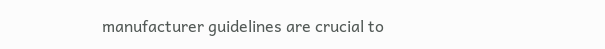manufacturer guidelines are crucial to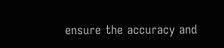ensure the accuracy and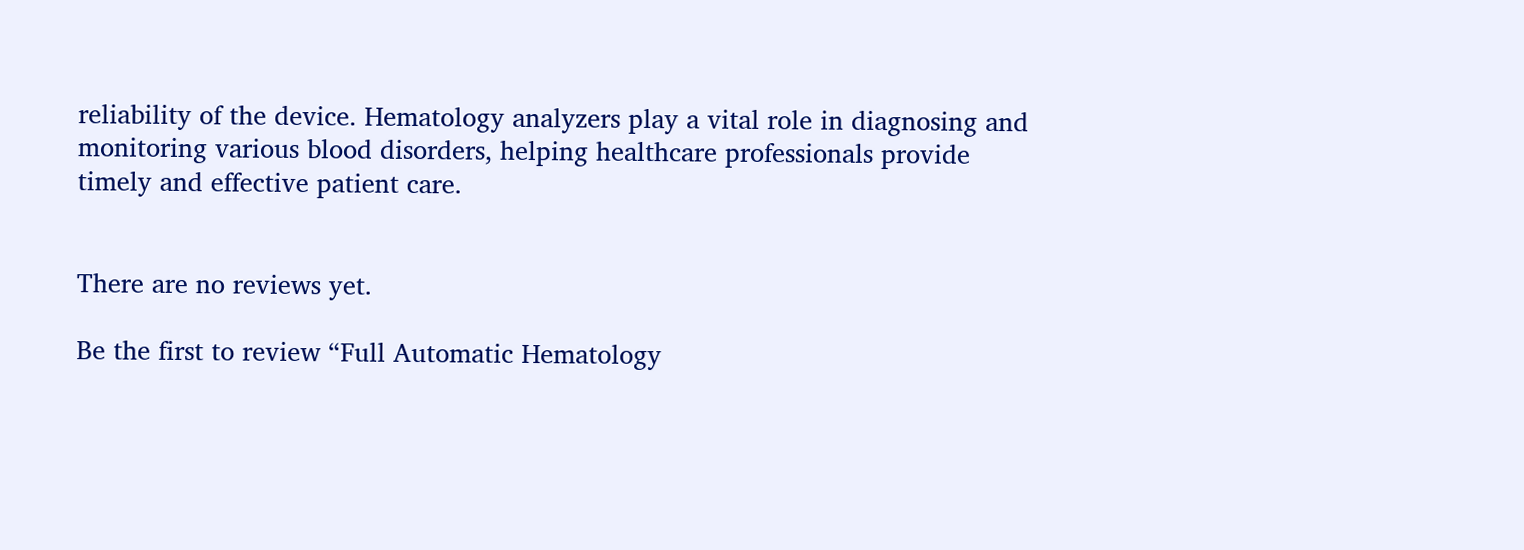reliability of the device. Hematology analyzers play a vital role in diagnosing and monitoring various blood disorders, helping healthcare professionals provide timely and effective patient care.


There are no reviews yet.

Be the first to review “Full Automatic Hematology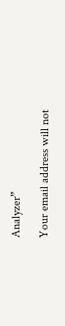Analyzer”

Your email address will not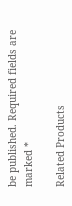be published. Required fields are marked *

Related Products